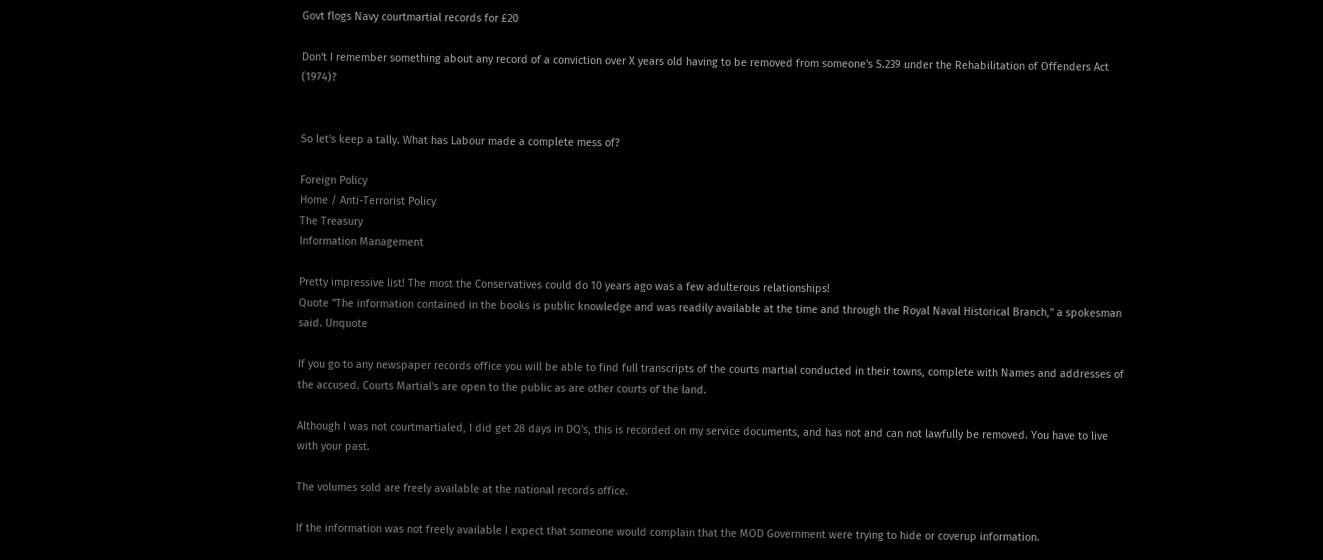Govt flogs Navy courtmartial records for £20

Don't I remember something about any record of a conviction over X years old having to be removed from someone's S.239 under the Rehabilitation of Offenders Act (1974)?


So let's keep a tally. What has Labour made a complete mess of?

Foreign Policy
Home / Anti-Terrorist Policy
The Treasury
Information Management

Pretty impressive list! The most the Conservatives could do 10 years ago was a few adulterous relationships!
Quote "The information contained in the books is public knowledge and was readily available at the time and through the Royal Naval Historical Branch," a spokesman said. Unquote

If you go to any newspaper records office you will be able to find full transcripts of the courts martial conducted in their towns, complete with Names and addresses of the accused. Courts Martial's are open to the public as are other courts of the land.

Although I was not courtmartialed, I did get 28 days in DQ's, this is recorded on my service documents, and has not and can not lawfully be removed. You have to live with your past.

The volumes sold are freely available at the national records office.

If the information was not freely available I expect that someone would complain that the MOD Government were trying to hide or coverup information.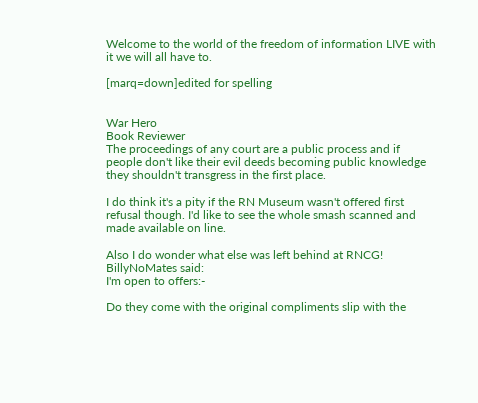Welcome to the world of the freedom of information LIVE with it we will all have to.

[marq=down]edited for spelling


War Hero
Book Reviewer
The proceedings of any court are a public process and if people don't like their evil deeds becoming public knowledge they shouldn't transgress in the first place.

I do think it's a pity if the RN Museum wasn't offered first refusal though. I'd like to see the whole smash scanned and made available on line.

Also I do wonder what else was left behind at RNCG!
BillyNoMates said:
I'm open to offers:-

Do they come with the original compliments slip with the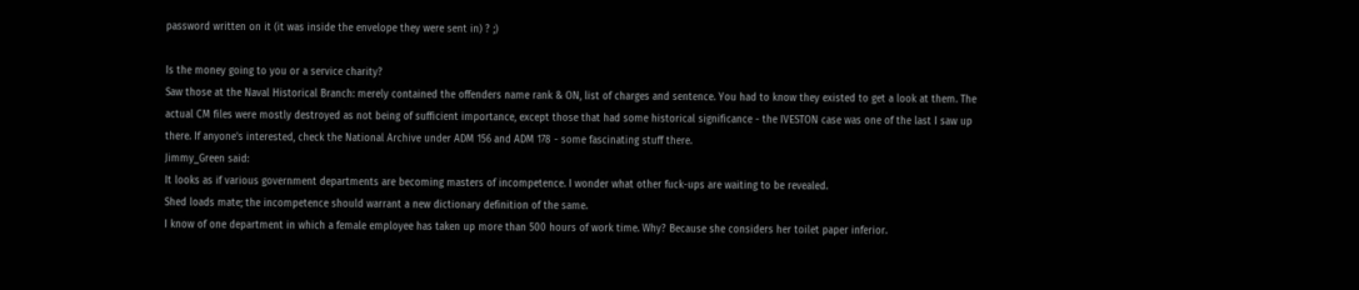password written on it (it was inside the envelope they were sent in) ? ;)

Is the money going to you or a service charity?
Saw those at the Naval Historical Branch: merely contained the offenders name rank & ON, list of charges and sentence. You had to know they existed to get a look at them. The actual CM files were mostly destroyed as not being of sufficient importance, except those that had some historical significance - the IVESTON case was one of the last I saw up there. If anyone's interested, check the National Archive under ADM 156 and ADM 178 - some fascinating stuff there.
Jimmy_Green said:
It looks as if various government departments are becoming masters of incompetence. I wonder what other fuck-ups are waiting to be revealed.
Shed loads mate; the incompetence should warrant a new dictionary definition of the same.
I know of one department in which a female employee has taken up more than 500 hours of work time. Why? Because she considers her toilet paper inferior.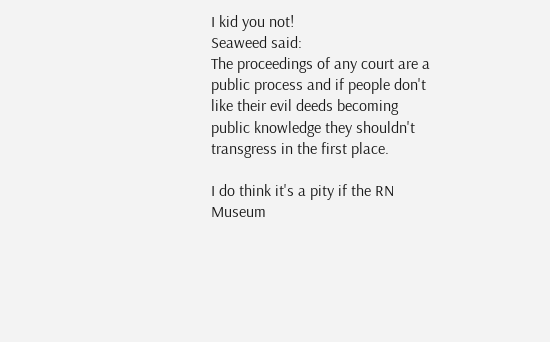I kid you not!
Seaweed said:
The proceedings of any court are a public process and if people don't like their evil deeds becoming public knowledge they shouldn't transgress in the first place.

I do think it's a pity if the RN Museum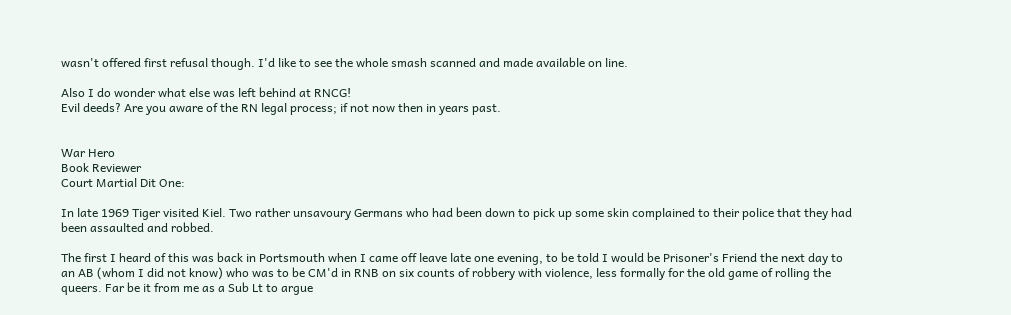wasn't offered first refusal though. I'd like to see the whole smash scanned and made available on line.

Also I do wonder what else was left behind at RNCG!
Evil deeds? Are you aware of the RN legal process; if not now then in years past.


War Hero
Book Reviewer
Court Martial Dit One:

In late 1969 Tiger visited Kiel. Two rather unsavoury Germans who had been down to pick up some skin complained to their police that they had been assaulted and robbed.

The first I heard of this was back in Portsmouth when I came off leave late one evening, to be told I would be Prisoner's Friend the next day to an AB (whom I did not know) who was to be CM'd in RNB on six counts of robbery with violence, less formally for the old game of rolling the queers. Far be it from me as a Sub Lt to argue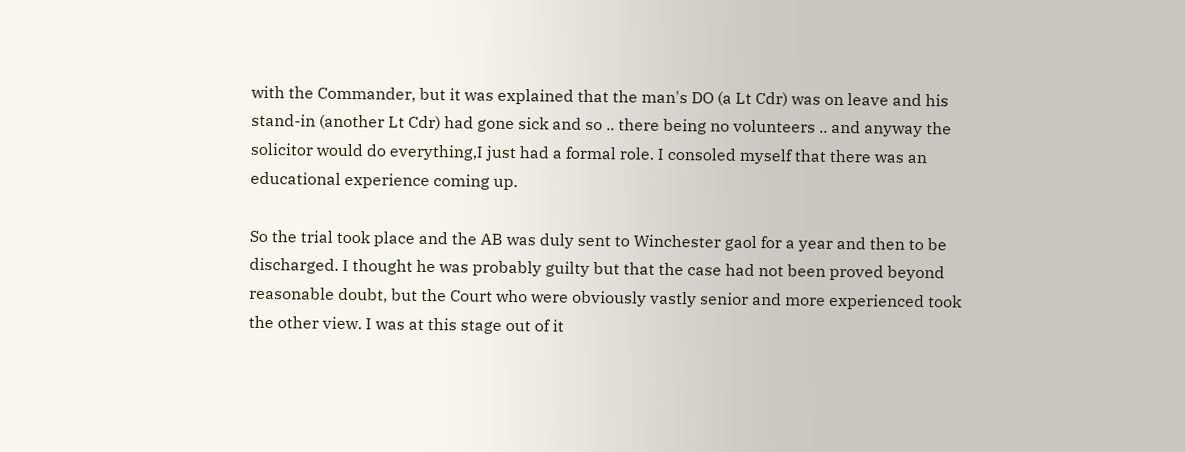with the Commander, but it was explained that the man's DO (a Lt Cdr) was on leave and his stand-in (another Lt Cdr) had gone sick and so .. there being no volunteers .. and anyway the solicitor would do everything,I just had a formal role. I consoled myself that there was an educational experience coming up.

So the trial took place and the AB was duly sent to Winchester gaol for a year and then to be discharged. I thought he was probably guilty but that the case had not been proved beyond reasonable doubt, but the Court who were obviously vastly senior and more experienced took the other view. I was at this stage out of it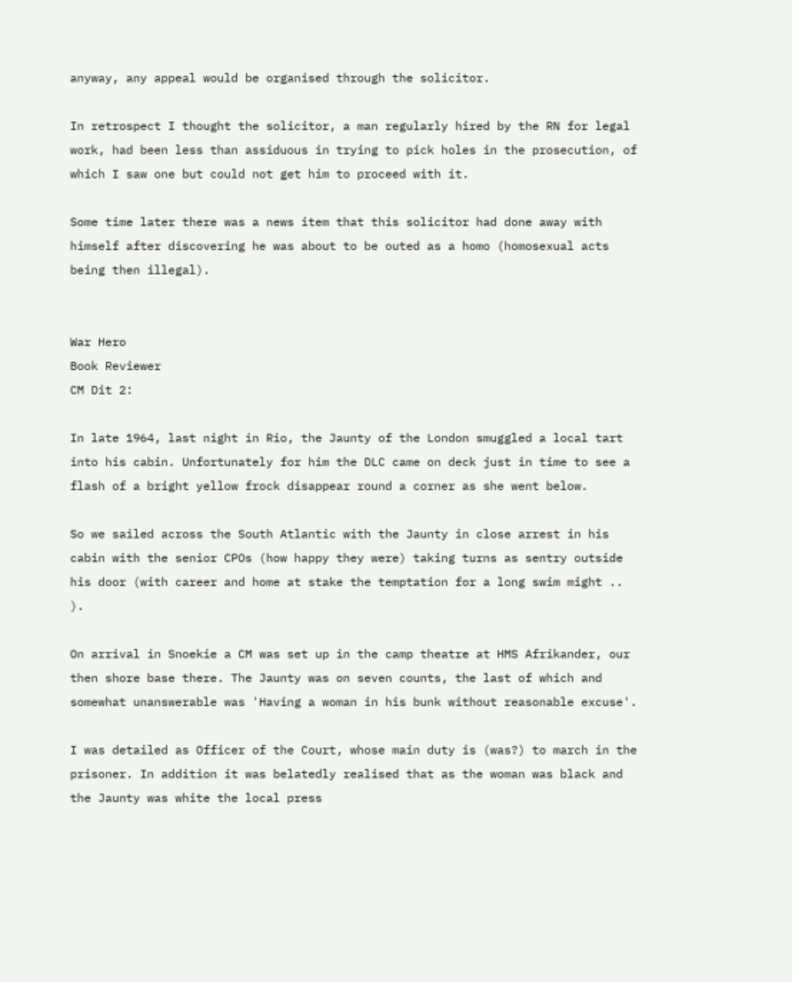anyway, any appeal would be organised through the solicitor.

In retrospect I thought the solicitor, a man regularly hired by the RN for legal work, had been less than assiduous in trying to pick holes in the prosecution, of which I saw one but could not get him to proceed with it.

Some time later there was a news item that this solicitor had done away with himself after discovering he was about to be outed as a homo (homosexual acts being then illegal).


War Hero
Book Reviewer
CM Dit 2:

In late 1964, last night in Rio, the Jaunty of the London smuggled a local tart into his cabin. Unfortunately for him the DLC came on deck just in time to see a flash of a bright yellow frock disappear round a corner as she went below.

So we sailed across the South Atlantic with the Jaunty in close arrest in his cabin with the senior CPOs (how happy they were) taking turns as sentry outside his door (with career and home at stake the temptation for a long swim might .. ).

On arrival in Snoekie a CM was set up in the camp theatre at HMS Afrikander, our then shore base there. The Jaunty was on seven counts, the last of which and somewhat unanswerable was 'Having a woman in his bunk without reasonable excuse'.

I was detailed as Officer of the Court, whose main duty is (was?) to march in the prisoner. In addition it was belatedly realised that as the woman was black and the Jaunty was white the local press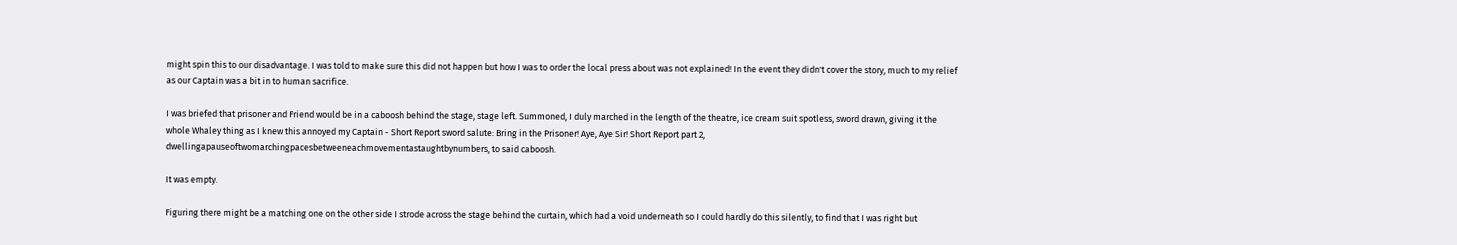might spin this to our disadvantage. I was told to make sure this did not happen but how I was to order the local press about was not explained! In the event they didn't cover the story, much to my relief as our Captain was a bit in to human sacrifice.

I was briefed that prisoner and Friend would be in a caboosh behind the stage, stage left. Summoned, I duly marched in the length of the theatre, ice cream suit spotless, sword drawn, giving it the whole Whaley thing as I knew this annoyed my Captain - Short Report sword salute: Bring in the Prisoner! Aye, Aye Sir! Short Report part 2, dwellingapauseoftwomarchingpacesbetweeneachmovementastaughtbynumbers, to said caboosh.

It was empty.

Figuring there might be a matching one on the other side I strode across the stage behind the curtain, which had a void underneath so I could hardly do this silently, to find that I was right but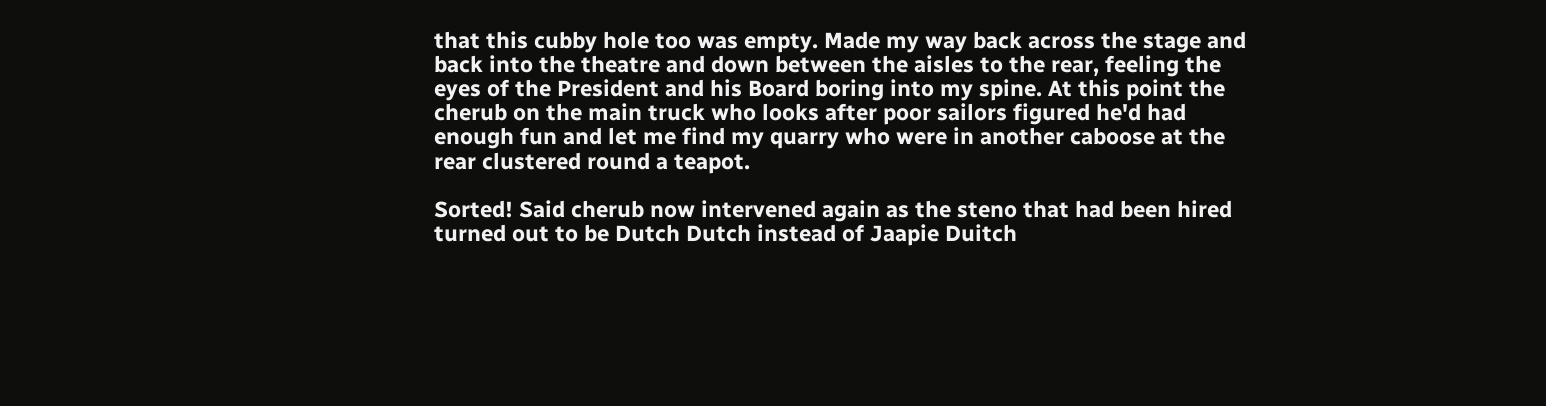that this cubby hole too was empty. Made my way back across the stage and back into the theatre and down between the aisles to the rear, feeling the eyes of the President and his Board boring into my spine. At this point the cherub on the main truck who looks after poor sailors figured he'd had enough fun and let me find my quarry who were in another caboose at the rear clustered round a teapot.

Sorted! Said cherub now intervened again as the steno that had been hired turned out to be Dutch Dutch instead of Jaapie Duitch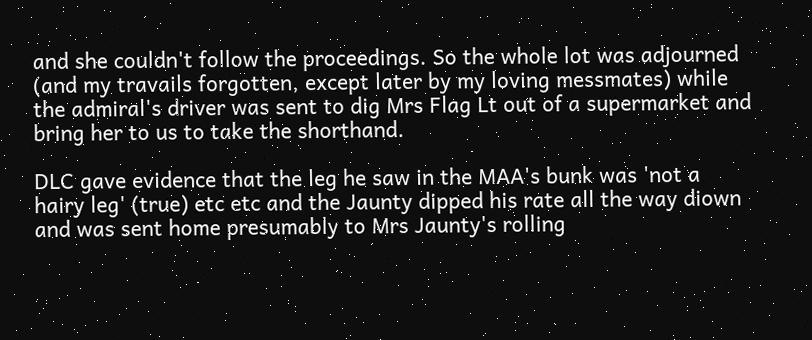and she couldn't follow the proceedings. So the whole lot was adjourned (and my travails forgotten, except later by my loving messmates) while the admiral's driver was sent to dig Mrs Flag Lt out of a supermarket and bring her to us to take the shorthand.

DLC gave evidence that the leg he saw in the MAA's bunk was 'not a hairy leg' (true) etc etc and the Jaunty dipped his rate all the way diown and was sent home presumably to Mrs Jaunty's rolling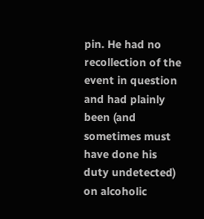pin. He had no recollection of the event in question and had plainly been (and sometimes must have done his duty undetected) on alcoholic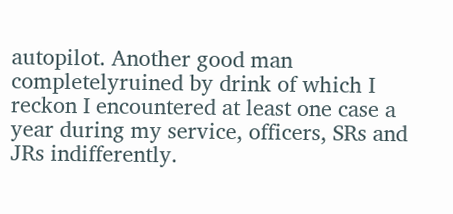autopilot. Another good man completelyruined by drink of which I reckon I encountered at least one case a year during my service, officers, SRs and JRs indifferently.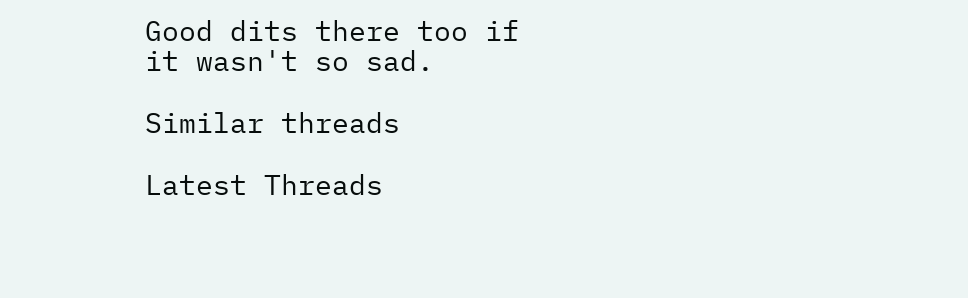Good dits there too if it wasn't so sad.

Similar threads

Latest Threads